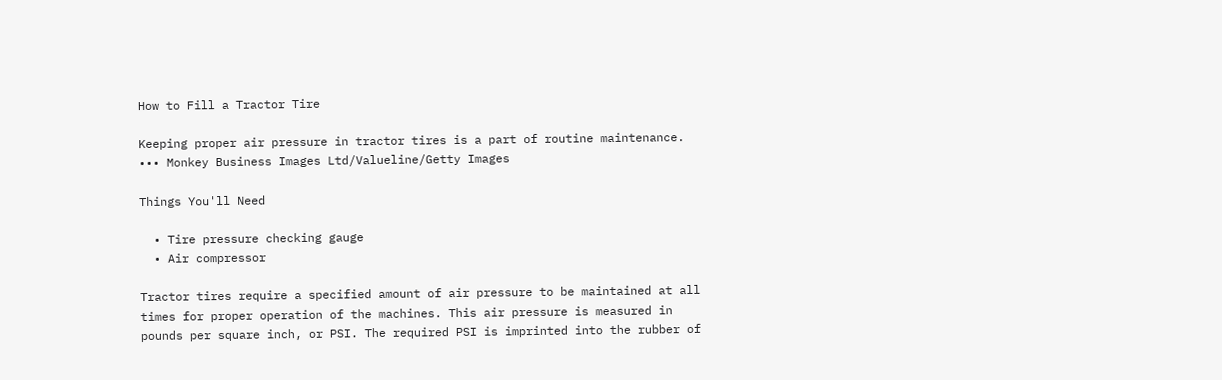How to Fill a Tractor Tire

Keeping proper air pressure in tractor tires is a part of routine maintenance.
••• Monkey Business Images Ltd/Valueline/Getty Images

Things You'll Need

  • Tire pressure checking gauge
  • Air compressor

Tractor tires require a specified amount of air pressure to be maintained at all times for proper operation of the machines. This air pressure is measured in pounds per square inch, or PSI. The required PSI is imprinted into the rubber of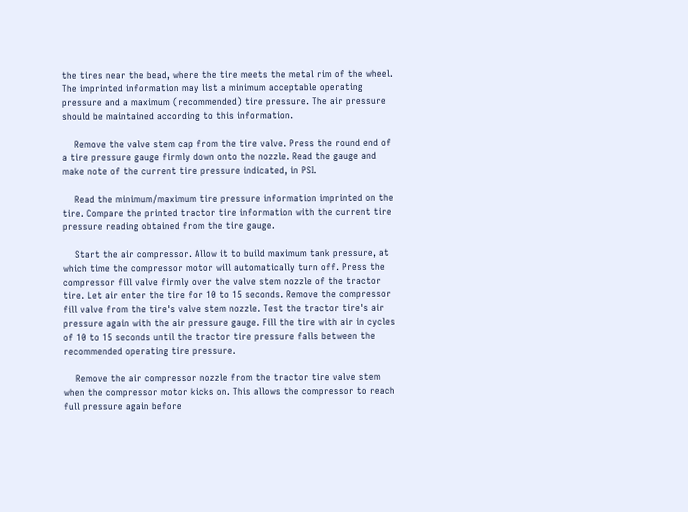the tires near the bead, where the tire meets the metal rim of the wheel. The imprinted information may list a minimum acceptable operating pressure and a maximum (recommended) tire pressure. The air pressure should be maintained according to this information.

    Remove the valve stem cap from the tire valve. Press the round end of a tire pressure gauge firmly down onto the nozzle. Read the gauge and make note of the current tire pressure indicated, in PSI.

    Read the minimum/maximum tire pressure information imprinted on the tire. Compare the printed tractor tire information with the current tire pressure reading obtained from the tire gauge.

    Start the air compressor. Allow it to build maximum tank pressure, at which time the compressor motor will automatically turn off. Press the compressor fill valve firmly over the valve stem nozzle of the tractor tire. Let air enter the tire for 10 to 15 seconds. Remove the compressor fill valve from the tire's valve stem nozzle. Test the tractor tire's air pressure again with the air pressure gauge. Fill the tire with air in cycles of 10 to 15 seconds until the tractor tire pressure falls between the recommended operating tire pressure.

    Remove the air compressor nozzle from the tractor tire valve stem when the compressor motor kicks on. This allows the compressor to reach full pressure again before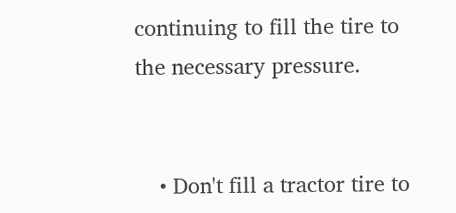continuing to fill the tire to the necessary pressure.


    • Don't fill a tractor tire to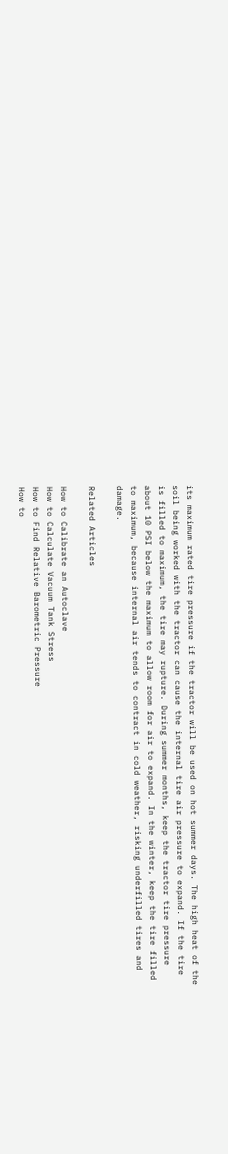its maximum rated tire pressure if the tractor will be used on hot summer days. The high heat of the soil being worked with the tractor can cause the internal tire air pressure to expand. If the tire is filled to maximum, the tire may rupture. During summer months, keep the tractor tire pressure about 10 PSI below the maximum to allow room for air to expand. In the winter, keep the tire filled to maximum, because internal air tends to contract in cold weather, risking underfilled tires and damage.

Related Articles

How to Calibrate an Autoclave
How to Calculate Vacuum Tank Stress
How to Find Relative Barometric Pressure
How to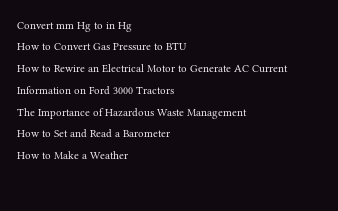Convert mm Hg to in Hg
How to Convert Gas Pressure to BTU
How to Rewire an Electrical Motor to Generate AC Current
Information on Ford 3000 Tractors
The Importance of Hazardous Waste Management
How to Set and Read a Barometer
How to Make a Weather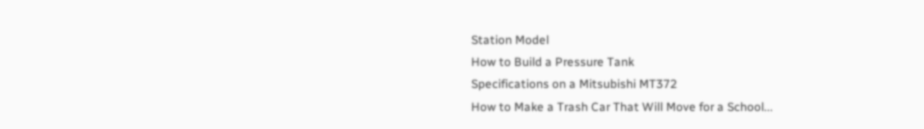Station Model
How to Build a Pressure Tank
Specifications on a Mitsubishi MT372
How to Make a Trash Car That Will Move for a School...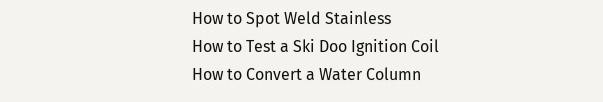How to Spot Weld Stainless
How to Test a Ski Doo Ignition Coil
How to Convert a Water Column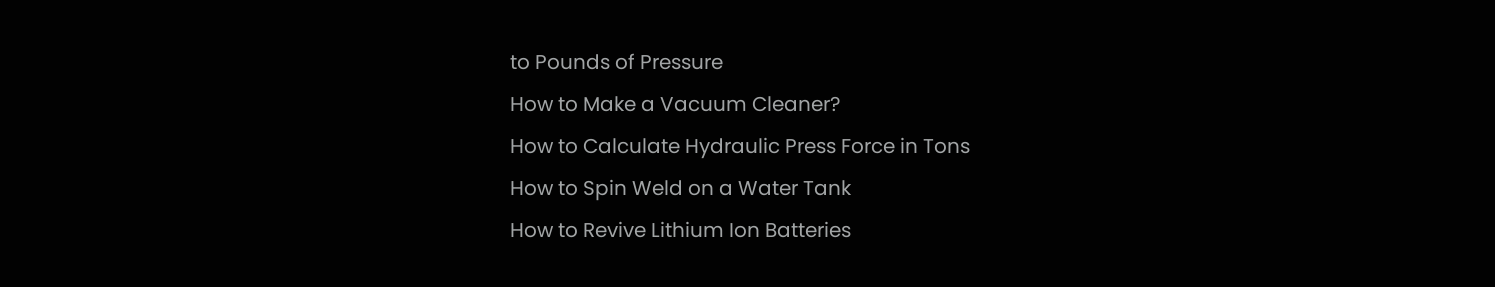to Pounds of Pressure
How to Make a Vacuum Cleaner?
How to Calculate Hydraulic Press Force in Tons
How to Spin Weld on a Water Tank
How to Revive Lithium Ion Batteries